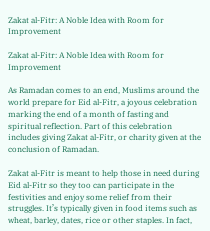Zakat al-Fitr: A Noble Idea with Room for Improvement

Zakat al-Fitr: A Noble Idea with Room for Improvement

As Ramadan comes to an end, Muslims around the world prepare for Eid al-Fitr, a joyous celebration marking the end of a month of fasting and spiritual reflection. Part of this celebration includes giving Zakat al-Fitr, or charity given at the conclusion of Ramadan.

Zakat al-Fitr is meant to help those in need during Eid al-Fitr so they too can participate in the festivities and enjoy some relief from their struggles. It’s typically given in food items such as wheat, barley, dates, rice or other staples. In fact,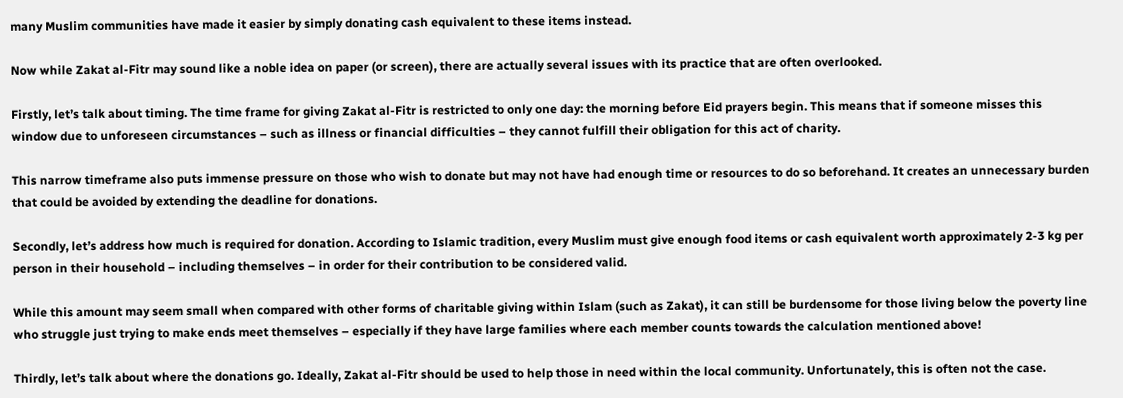many Muslim communities have made it easier by simply donating cash equivalent to these items instead.

Now while Zakat al-Fitr may sound like a noble idea on paper (or screen), there are actually several issues with its practice that are often overlooked.

Firstly, let’s talk about timing. The time frame for giving Zakat al-Fitr is restricted to only one day: the morning before Eid prayers begin. This means that if someone misses this window due to unforeseen circumstances – such as illness or financial difficulties – they cannot fulfill their obligation for this act of charity.

This narrow timeframe also puts immense pressure on those who wish to donate but may not have had enough time or resources to do so beforehand. It creates an unnecessary burden that could be avoided by extending the deadline for donations.

Secondly, let’s address how much is required for donation. According to Islamic tradition, every Muslim must give enough food items or cash equivalent worth approximately 2-3 kg per person in their household – including themselves – in order for their contribution to be considered valid.

While this amount may seem small when compared with other forms of charitable giving within Islam (such as Zakat), it can still be burdensome for those living below the poverty line who struggle just trying to make ends meet themselves – especially if they have large families where each member counts towards the calculation mentioned above!

Thirdly, let’s talk about where the donations go. Ideally, Zakat al-Fitr should be used to help those in need within the local community. Unfortunately, this is often not the case.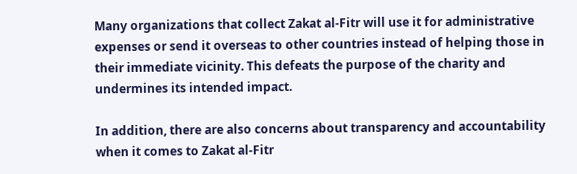Many organizations that collect Zakat al-Fitr will use it for administrative expenses or send it overseas to other countries instead of helping those in their immediate vicinity. This defeats the purpose of the charity and undermines its intended impact.

In addition, there are also concerns about transparency and accountability when it comes to Zakat al-Fitr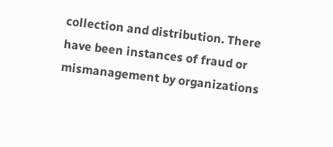collection and distribution. There have been instances of fraud or mismanagement by organizations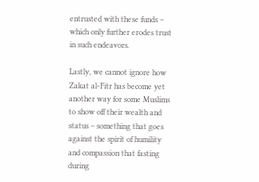entrusted with these funds – which only further erodes trust in such endeavors.

Lastly, we cannot ignore how Zakat al-Fitr has become yet another way for some Muslims to show off their wealth and status – something that goes against the spirit of humility and compassion that fasting during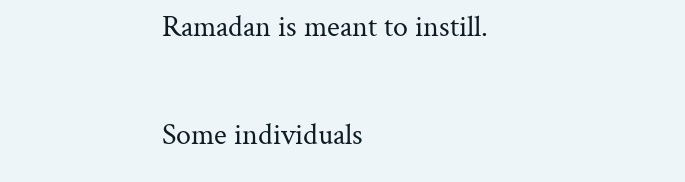Ramadan is meant to instill.

Some individuals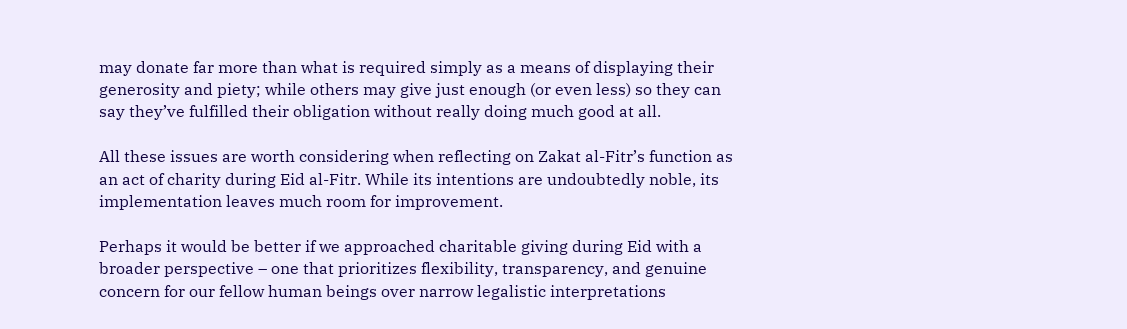may donate far more than what is required simply as a means of displaying their generosity and piety; while others may give just enough (or even less) so they can say they’ve fulfilled their obligation without really doing much good at all.

All these issues are worth considering when reflecting on Zakat al-Fitr’s function as an act of charity during Eid al-Fitr. While its intentions are undoubtedly noble, its implementation leaves much room for improvement.

Perhaps it would be better if we approached charitable giving during Eid with a broader perspective – one that prioritizes flexibility, transparency, and genuine concern for our fellow human beings over narrow legalistic interpretations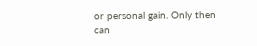or personal gain. Only then can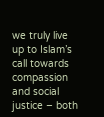we truly live up to Islam’s call towards compassion and social justice – both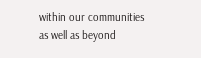within our communities as well as beyond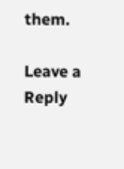them.

Leave a Reply